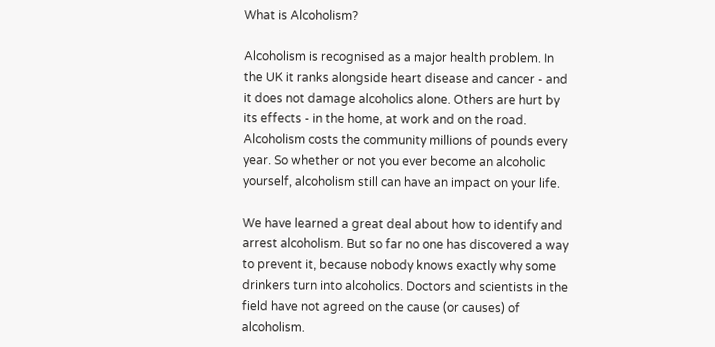What is Alcoholism?

Alcoholism is recognised as a major health problem. In the UK it ranks alongside heart disease and cancer - and it does not damage alcoholics alone. Others are hurt by its effects - in the home, at work and on the road. Alcoholism costs the community millions of pounds every year. So whether or not you ever become an alcoholic yourself, alcoholism still can have an impact on your life.

We have learned a great deal about how to identify and arrest alcoholism. But so far no one has discovered a way to prevent it, because nobody knows exactly why some drinkers turn into alcoholics. Doctors and scientists in the field have not agreed on the cause (or causes) of alcoholism.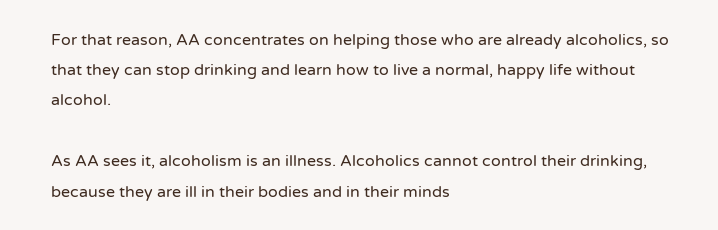For that reason, AA concentrates on helping those who are already alcoholics, so that they can stop drinking and learn how to live a normal, happy life without alcohol.

As AA sees it, alcoholism is an illness. Alcoholics cannot control their drinking, because they are ill in their bodies and in their minds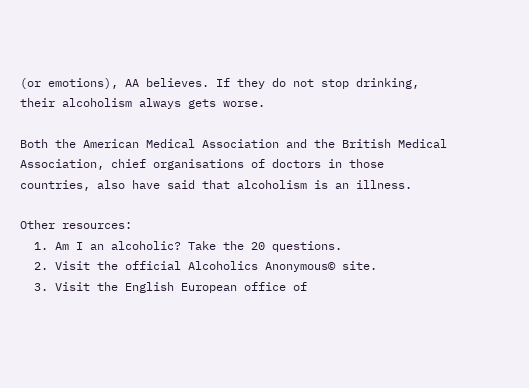(or emotions), AA believes. If they do not stop drinking, their alcoholism always gets worse.

Both the American Medical Association and the British Medical Association, chief organisations of doctors in those countries, also have said that alcoholism is an illness.

Other resources:
  1. Am I an alcoholic? Take the 20 questions.
  2. Visit the official Alcoholics Anonymous© site.
  3. Visit the English European office of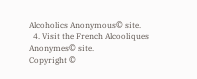Alcoholics Anonymous© site.
  4. Visit the French Alcooliques Anonymes© site.
Copyright ©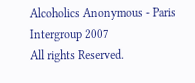Alcoholics Anonymous - Paris Intergroup 2007
All rights Reserved.